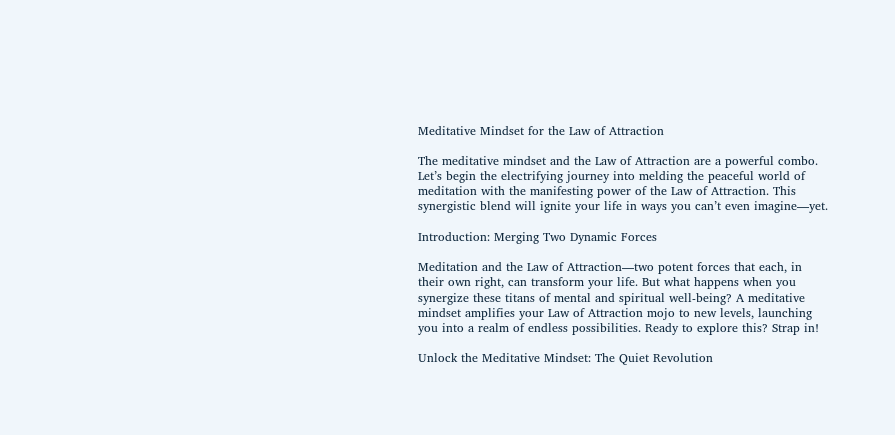Meditative Mindset for the Law of Attraction

The meditative mindset and the Law of Attraction are a powerful combo. Let’s begin the electrifying journey into melding the peaceful world of meditation with the manifesting power of the Law of Attraction. This synergistic blend will ignite your life in ways you can’t even imagine—yet.

Introduction: Merging Two Dynamic Forces

Meditation and the Law of Attraction—two potent forces that each, in their own right, can transform your life. But what happens when you synergize these titans of mental and spiritual well-being? A meditative mindset amplifies your Law of Attraction mojo to new levels, launching you into a realm of endless possibilities. Ready to explore this? Strap in!

Unlock the Meditative Mindset: The Quiet Revolution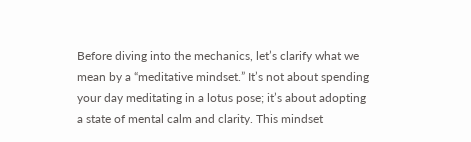Before diving into the mechanics, let’s clarify what we mean by a “meditative mindset.” It’s not about spending your day meditating in a lotus pose; it’s about adopting a state of mental calm and clarity. This mindset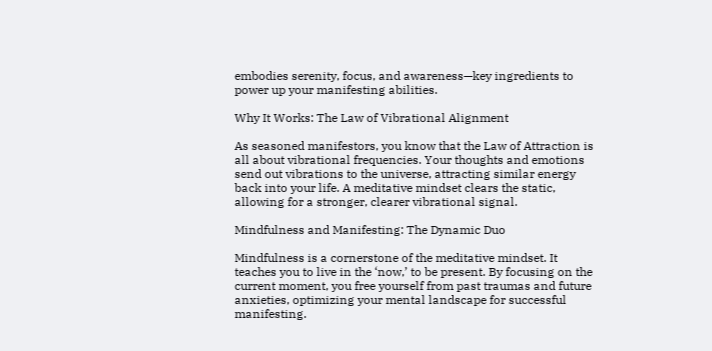embodies serenity, focus, and awareness—key ingredients to power up your manifesting abilities.

Why It Works: The Law of Vibrational Alignment

As seasoned manifestors, you know that the Law of Attraction is all about vibrational frequencies. Your thoughts and emotions send out vibrations to the universe, attracting similar energy back into your life. A meditative mindset clears the static, allowing for a stronger, clearer vibrational signal.

Mindfulness and Manifesting: The Dynamic Duo

Mindfulness is a cornerstone of the meditative mindset. It teaches you to live in the ‘now,’ to be present. By focusing on the current moment, you free yourself from past traumas and future anxieties, optimizing your mental landscape for successful manifesting.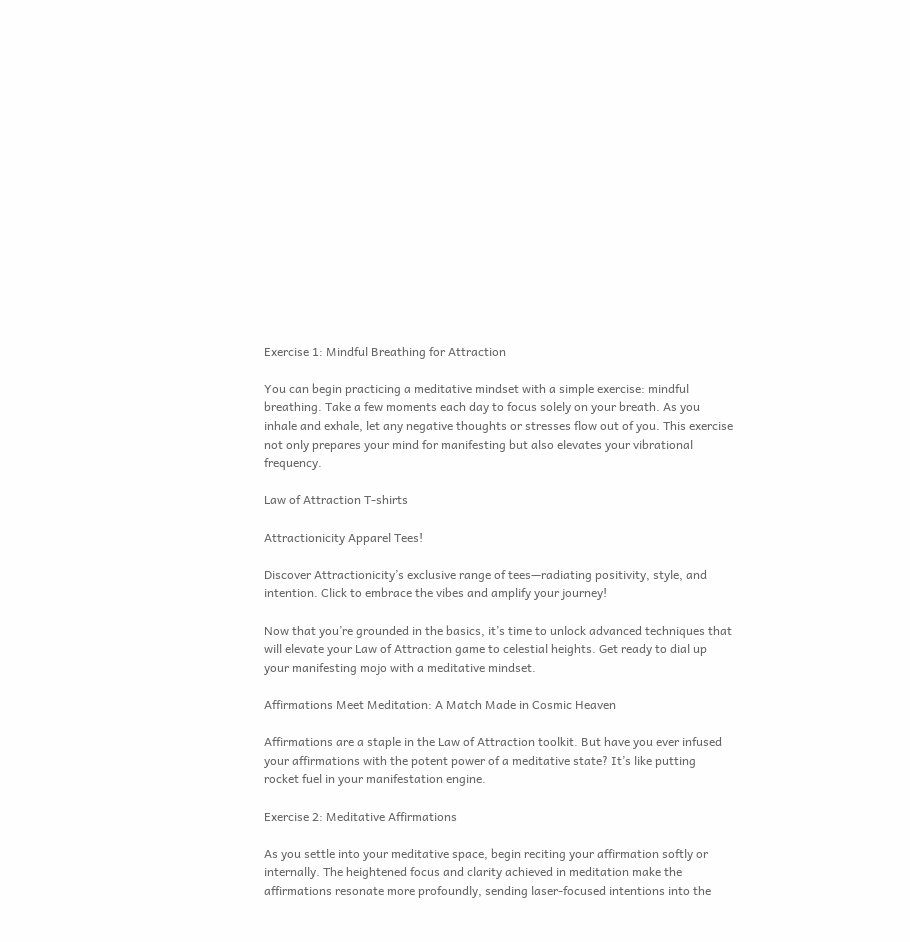Exercise 1: Mindful Breathing for Attraction

You can begin practicing a meditative mindset with a simple exercise: mindful breathing. Take a few moments each day to focus solely on your breath. As you inhale and exhale, let any negative thoughts or stresses flow out of you. This exercise not only prepares your mind for manifesting but also elevates your vibrational frequency.

Law of Attraction T-shirts

Attractionicity Apparel Tees!

Discover Attractionicity’s exclusive range of tees—radiating positivity, style, and intention. Click to embrace the vibes and amplify your journey!

Now that you’re grounded in the basics, it’s time to unlock advanced techniques that will elevate your Law of Attraction game to celestial heights. Get ready to dial up your manifesting mojo with a meditative mindset.

Affirmations Meet Meditation: A Match Made in Cosmic Heaven

Affirmations are a staple in the Law of Attraction toolkit. But have you ever infused your affirmations with the potent power of a meditative state? It’s like putting rocket fuel in your manifestation engine.

Exercise 2: Meditative Affirmations

As you settle into your meditative space, begin reciting your affirmation softly or internally. The heightened focus and clarity achieved in meditation make the affirmations resonate more profoundly, sending laser-focused intentions into the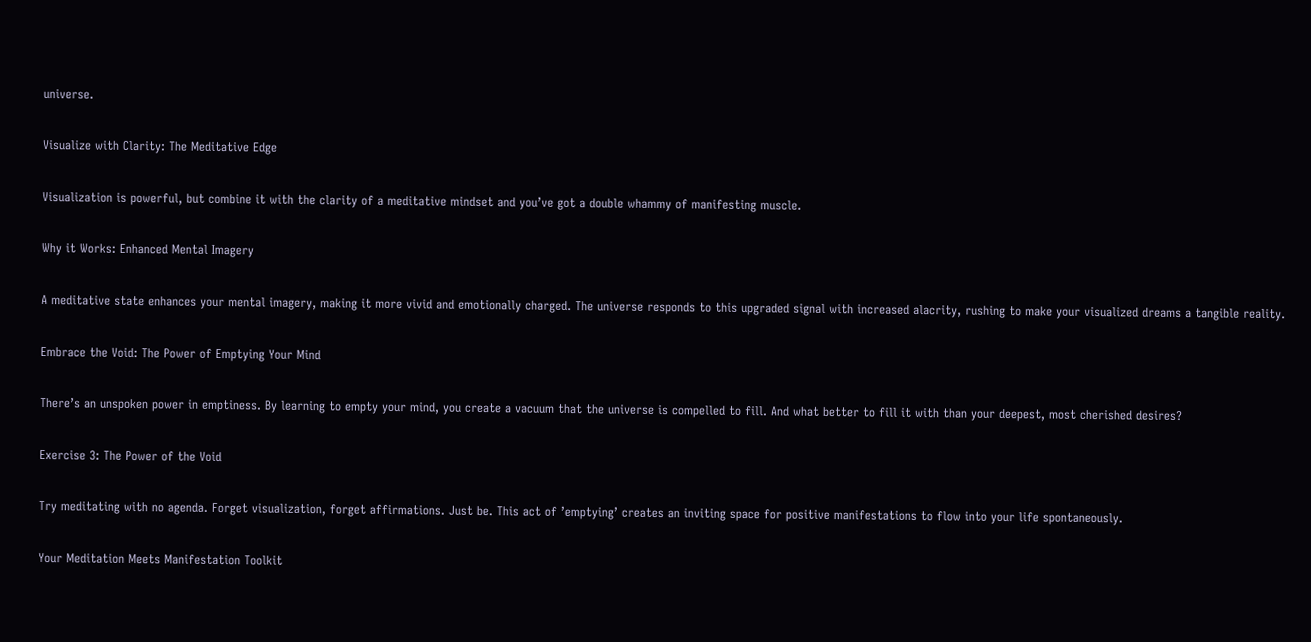universe.

Visualize with Clarity: The Meditative Edge

Visualization is powerful, but combine it with the clarity of a meditative mindset and you’ve got a double whammy of manifesting muscle.

Why it Works: Enhanced Mental Imagery

A meditative state enhances your mental imagery, making it more vivid and emotionally charged. The universe responds to this upgraded signal with increased alacrity, rushing to make your visualized dreams a tangible reality.

Embrace the Void: The Power of Emptying Your Mind

There’s an unspoken power in emptiness. By learning to empty your mind, you create a vacuum that the universe is compelled to fill. And what better to fill it with than your deepest, most cherished desires?

Exercise 3: The Power of the Void

Try meditating with no agenda. Forget visualization, forget affirmations. Just be. This act of ’emptying’ creates an inviting space for positive manifestations to flow into your life spontaneously.

Your Meditation Meets Manifestation Toolkit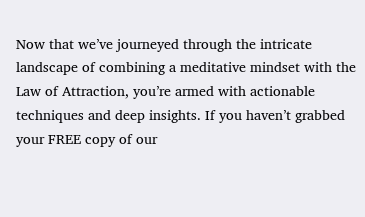Now that we’ve journeyed through the intricate landscape of combining a meditative mindset with the Law of Attraction, you’re armed with actionable techniques and deep insights. If you haven’t grabbed your FREE copy of our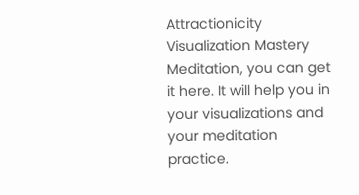Attractionicity Visualization Mastery Meditation, you can get it here. It will help you in your visualizations and your meditation practice.